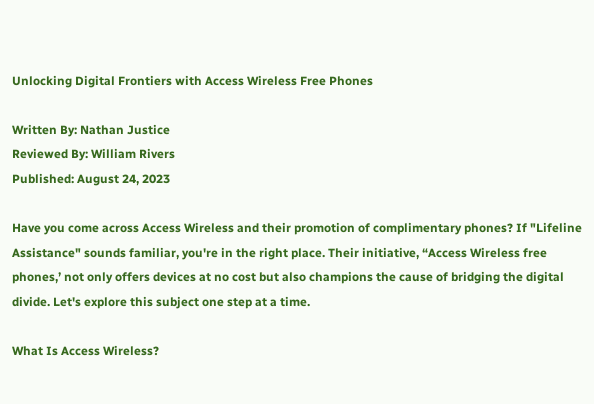Unlocking Digital Frontiers with Access Wireless Free Phones

Written By: Nathan Justice
Reviewed By: William Rivers
Published: August 24, 2023

Have you come across Access Wireless and their promotion of complimentary phones? If "Lifeline Assistance" sounds familiar, you're in the right place. Their initiative, “Access Wireless free phones,’ not only offers devices at no cost but also champions the cause of bridging the digital divide. Let's explore this subject one step at a time.

What Is Access Wireless?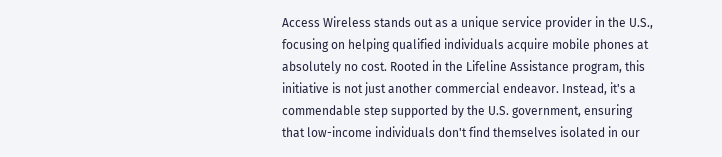Access Wireless stands out as a unique service provider in the U.S., focusing on helping qualified individuals acquire mobile phones at absolutely no cost. Rooted in the Lifeline Assistance program, this initiative is not just another commercial endeavor. Instead, it's a commendable step supported by the U.S. government, ensuring that low-income individuals don't find themselves isolated in our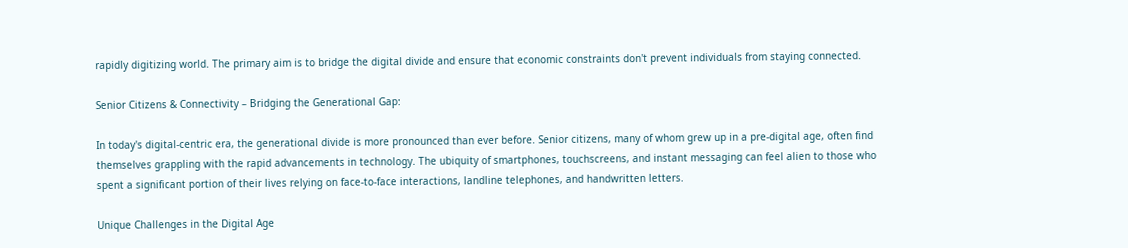rapidly digitizing world. The primary aim is to bridge the digital divide and ensure that economic constraints don't prevent individuals from staying connected.

Senior Citizens & Connectivity – Bridging the Generational Gap:

In today's digital-centric era, the generational divide is more pronounced than ever before. Senior citizens, many of whom grew up in a pre-digital age, often find themselves grappling with the rapid advancements in technology. The ubiquity of smartphones, touchscreens, and instant messaging can feel alien to those who spent a significant portion of their lives relying on face-to-face interactions, landline telephones, and handwritten letters.

Unique Challenges in the Digital Age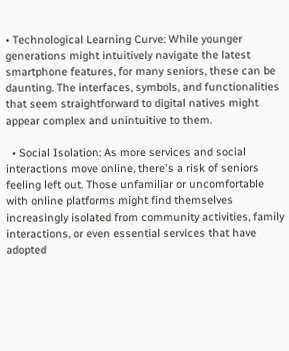• Technological Learning Curve: While younger generations might intuitively navigate the latest smartphone features, for many seniors, these can be daunting. The interfaces, symbols, and functionalities that seem straightforward to digital natives might appear complex and unintuitive to them.

  • Social Isolation: As more services and social interactions move online, there's a risk of seniors feeling left out. Those unfamiliar or uncomfortable with online platforms might find themselves increasingly isolated from community activities, family interactions, or even essential services that have adopted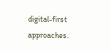digital-first approaches.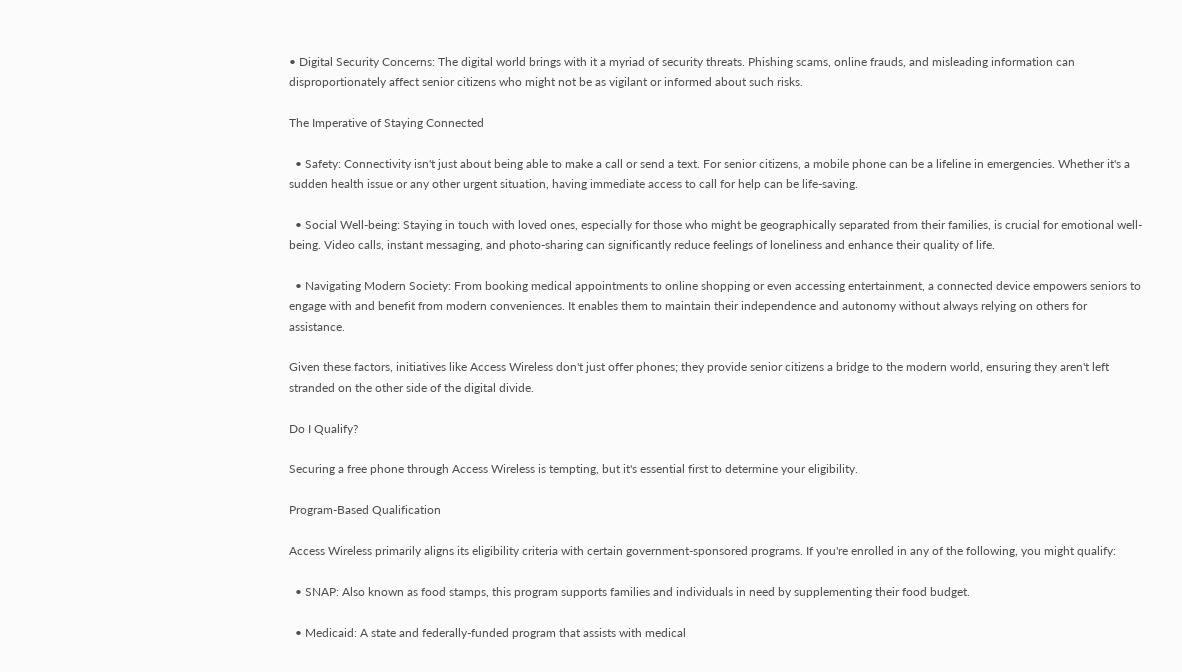• Digital Security Concerns: The digital world brings with it a myriad of security threats. Phishing scams, online frauds, and misleading information can disproportionately affect senior citizens who might not be as vigilant or informed about such risks.

The Imperative of Staying Connected

  • Safety: Connectivity isn't just about being able to make a call or send a text. For senior citizens, a mobile phone can be a lifeline in emergencies. Whether it's a sudden health issue or any other urgent situation, having immediate access to call for help can be life-saving.

  • Social Well-being: Staying in touch with loved ones, especially for those who might be geographically separated from their families, is crucial for emotional well-being. Video calls, instant messaging, and photo-sharing can significantly reduce feelings of loneliness and enhance their quality of life.

  • Navigating Modern Society: From booking medical appointments to online shopping or even accessing entertainment, a connected device empowers seniors to engage with and benefit from modern conveniences. It enables them to maintain their independence and autonomy without always relying on others for assistance.

Given these factors, initiatives like Access Wireless don't just offer phones; they provide senior citizens a bridge to the modern world, ensuring they aren't left stranded on the other side of the digital divide.

Do I Qualify?

Securing a free phone through Access Wireless is tempting, but it's essential first to determine your eligibility.

Program-Based Qualification

Access Wireless primarily aligns its eligibility criteria with certain government-sponsored programs. If you're enrolled in any of the following, you might qualify:

  • SNAP: Also known as food stamps, this program supports families and individuals in need by supplementing their food budget.

  • Medicaid: A state and federally-funded program that assists with medical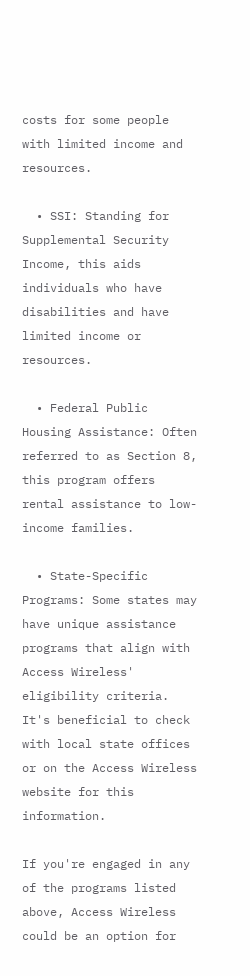costs for some people with limited income and resources.

  • SSI: Standing for Supplemental Security Income, this aids individuals who have disabilities and have limited income or resources.

  • Federal Public Housing Assistance: Often referred to as Section 8, this program offers rental assistance to low-income families.

  • State-Specific Programs: Some states may have unique assistance programs that align with Access Wireless' eligibility criteria. It's beneficial to check with local state offices or on the Access Wireless website for this information.

If you're engaged in any of the programs listed above, Access Wireless could be an option for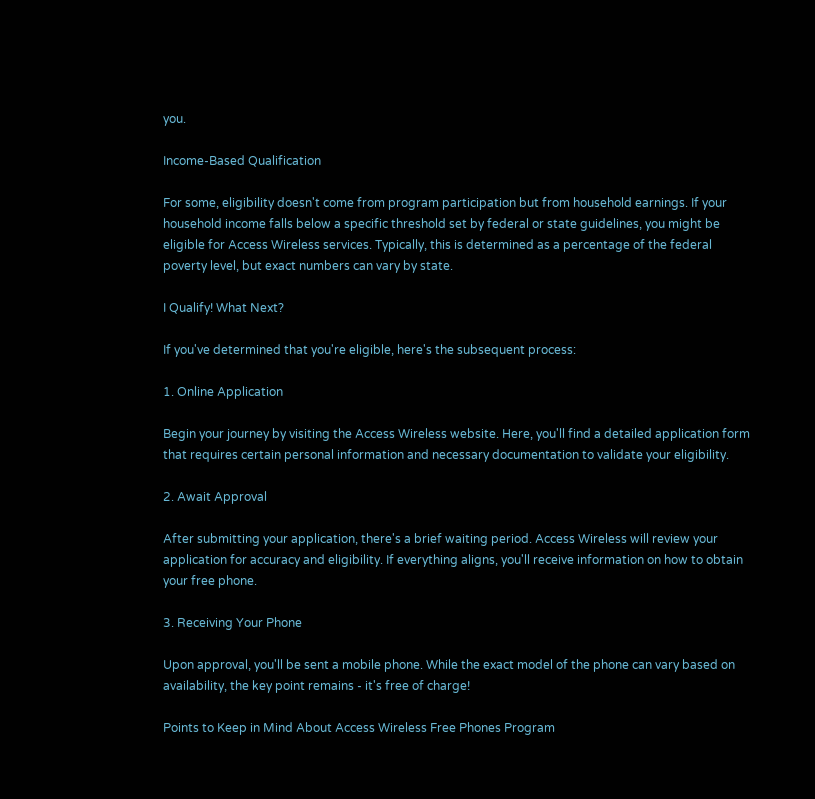you.

Income-Based Qualification

For some, eligibility doesn't come from program participation but from household earnings. If your household income falls below a specific threshold set by federal or state guidelines, you might be eligible for Access Wireless services. Typically, this is determined as a percentage of the federal poverty level, but exact numbers can vary by state.

I Qualify! What Next?

If you've determined that you're eligible, here's the subsequent process:

1. Online Application

Begin your journey by visiting the Access Wireless website. Here, you'll find a detailed application form that requires certain personal information and necessary documentation to validate your eligibility.

2. Await Approval

After submitting your application, there's a brief waiting period. Access Wireless will review your application for accuracy and eligibility. If everything aligns, you'll receive information on how to obtain your free phone.

3. Receiving Your Phone

Upon approval, you'll be sent a mobile phone. While the exact model of the phone can vary based on availability, the key point remains - it's free of charge!

Points to Keep in Mind About Access Wireless Free Phones Program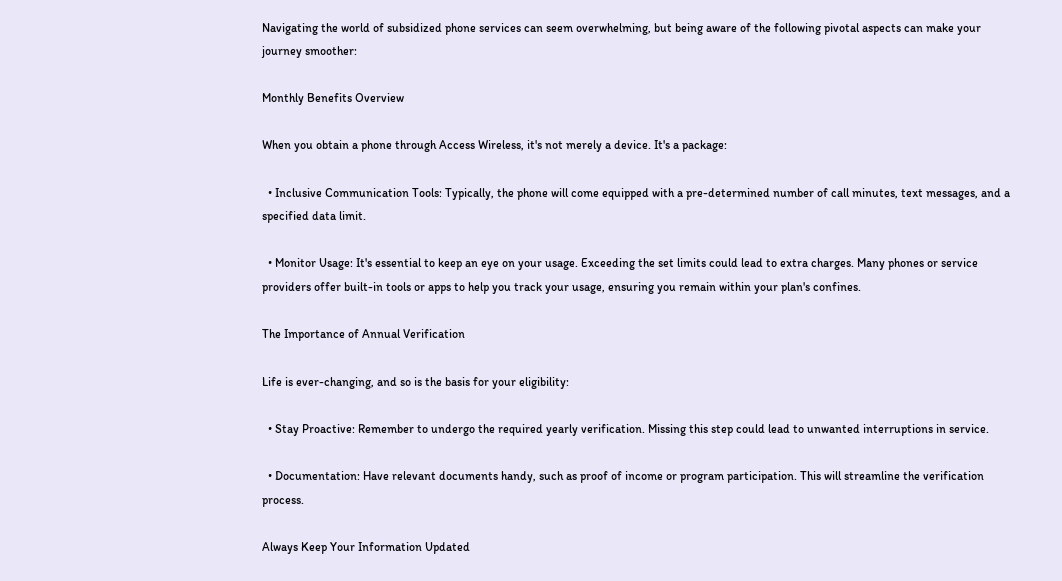Navigating the world of subsidized phone services can seem overwhelming, but being aware of the following pivotal aspects can make your journey smoother:

Monthly Benefits Overview

When you obtain a phone through Access Wireless, it's not merely a device. It's a package:

  • Inclusive Communication Tools: Typically, the phone will come equipped with a pre-determined number of call minutes, text messages, and a specified data limit.

  • Monitor Usage: It's essential to keep an eye on your usage. Exceeding the set limits could lead to extra charges. Many phones or service providers offer built-in tools or apps to help you track your usage, ensuring you remain within your plan's confines.

The Importance of Annual Verification

Life is ever-changing, and so is the basis for your eligibility:

  • Stay Proactive: Remember to undergo the required yearly verification. Missing this step could lead to unwanted interruptions in service.

  • Documentation: Have relevant documents handy, such as proof of income or program participation. This will streamline the verification process.

Always Keep Your Information Updated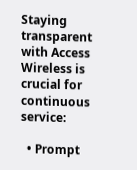Staying transparent with Access Wireless is crucial for continuous service:

  • Prompt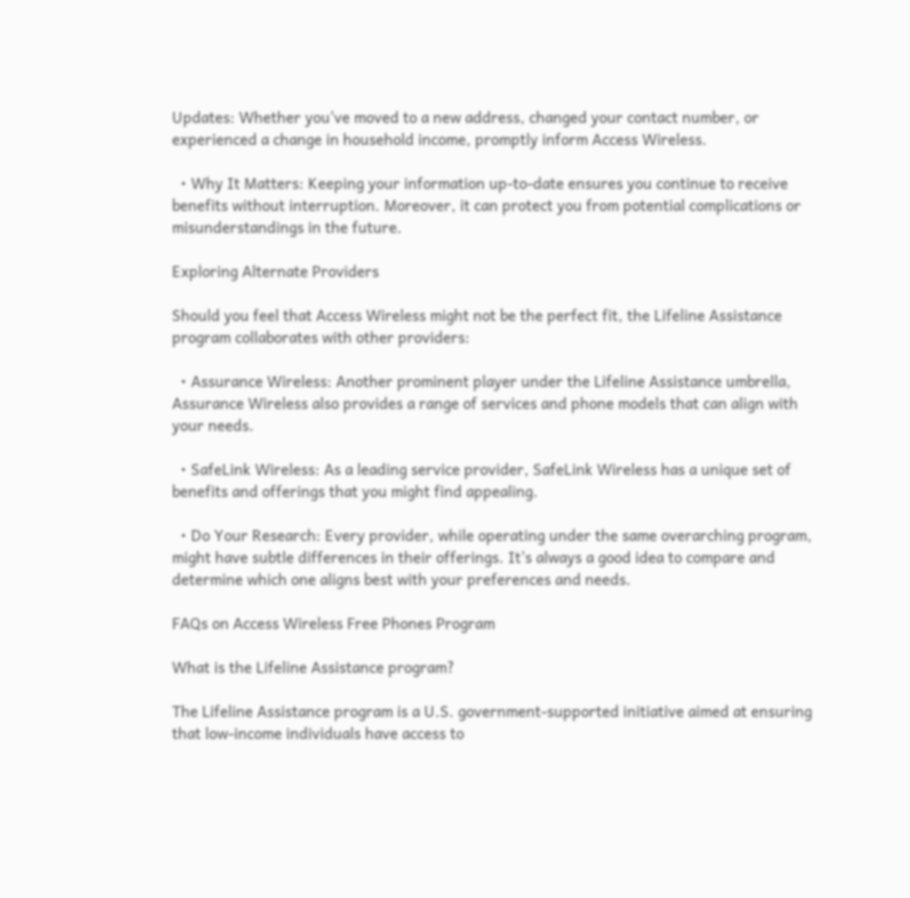Updates: Whether you've moved to a new address, changed your contact number, or experienced a change in household income, promptly inform Access Wireless.

  • Why It Matters: Keeping your information up-to-date ensures you continue to receive benefits without interruption. Moreover, it can protect you from potential complications or misunderstandings in the future.

Exploring Alternate Providers

Should you feel that Access Wireless might not be the perfect fit, the Lifeline Assistance program collaborates with other providers:

  • Assurance Wireless: Another prominent player under the Lifeline Assistance umbrella, Assurance Wireless also provides a range of services and phone models that can align with your needs.

  • SafeLink Wireless: As a leading service provider, SafeLink Wireless has a unique set of benefits and offerings that you might find appealing.

  • Do Your Research: Every provider, while operating under the same overarching program, might have subtle differences in their offerings. It's always a good idea to compare and determine which one aligns best with your preferences and needs.

FAQs on Access Wireless Free Phones Program

What is the Lifeline Assistance program?

The Lifeline Assistance program is a U.S. government-supported initiative aimed at ensuring that low-income individuals have access to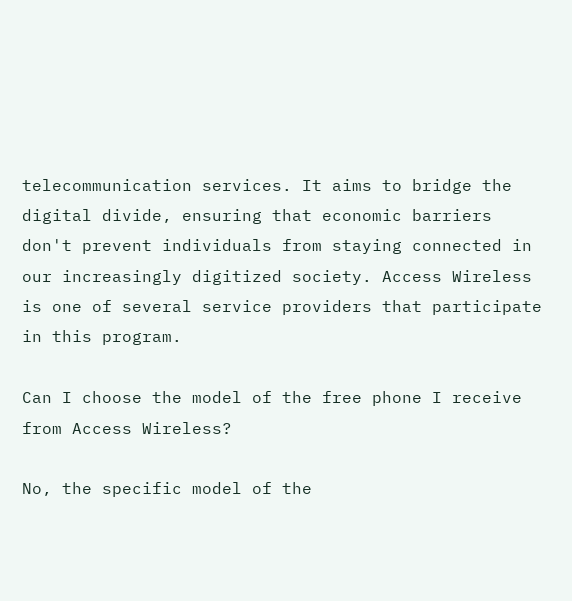telecommunication services. It aims to bridge the digital divide, ensuring that economic barriers don't prevent individuals from staying connected in our increasingly digitized society. Access Wireless is one of several service providers that participate in this program.

Can I choose the model of the free phone I receive from Access Wireless?

No, the specific model of the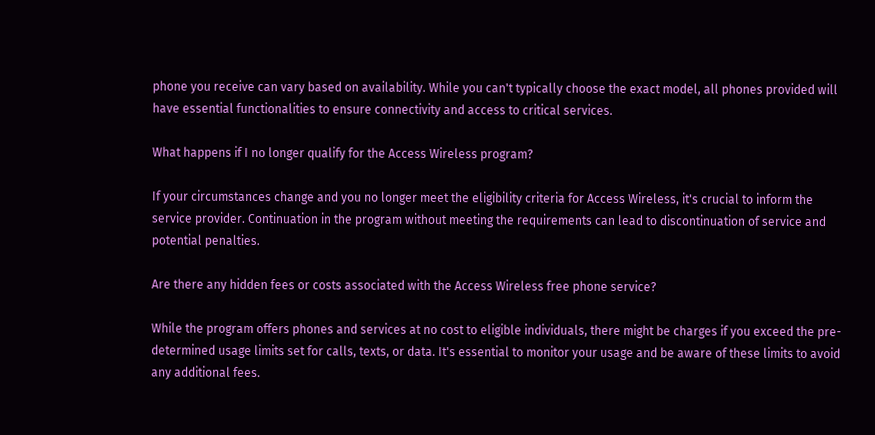phone you receive can vary based on availability. While you can't typically choose the exact model, all phones provided will have essential functionalities to ensure connectivity and access to critical services.

What happens if I no longer qualify for the Access Wireless program?

If your circumstances change and you no longer meet the eligibility criteria for Access Wireless, it's crucial to inform the service provider. Continuation in the program without meeting the requirements can lead to discontinuation of service and potential penalties.

Are there any hidden fees or costs associated with the Access Wireless free phone service?

While the program offers phones and services at no cost to eligible individuals, there might be charges if you exceed the pre-determined usage limits set for calls, texts, or data. It's essential to monitor your usage and be aware of these limits to avoid any additional fees.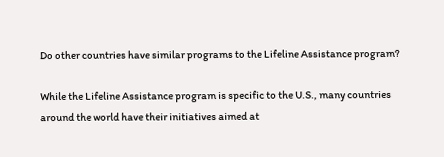Do other countries have similar programs to the Lifeline Assistance program?

While the Lifeline Assistance program is specific to the U.S., many countries around the world have their initiatives aimed at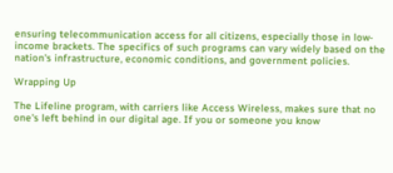ensuring telecommunication access for all citizens, especially those in low-income brackets. The specifics of such programs can vary widely based on the nation's infrastructure, economic conditions, and government policies.

Wrapping Up

The Lifeline program, with carriers like Access Wireless, makes sure that no one's left behind in our digital age. If you or someone you know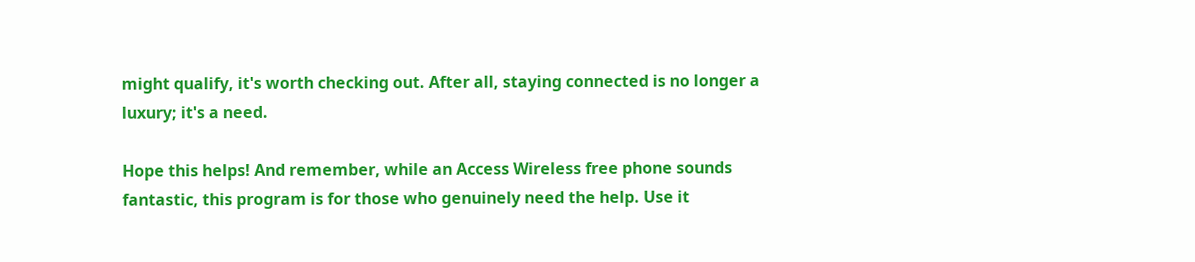might qualify, it's worth checking out. After all, staying connected is no longer a luxury; it's a need.

Hope this helps! And remember, while an Access Wireless free phone sounds fantastic, this program is for those who genuinely need the help. Use it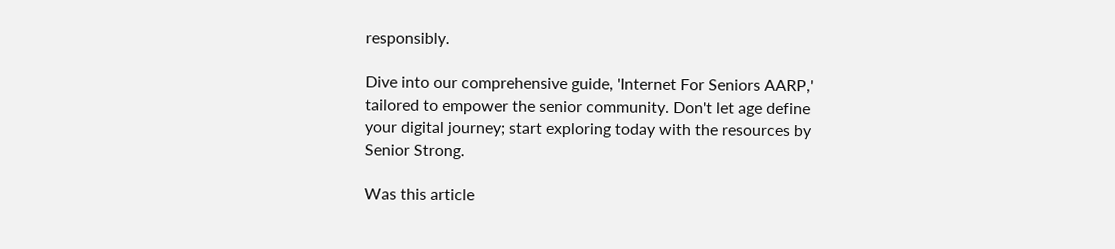responsibly.

Dive into our comprehensive guide, 'Internet For Seniors AARP,' tailored to empower the senior community. Don't let age define your digital journey; start exploring today with the resources by Senior Strong.

Was this article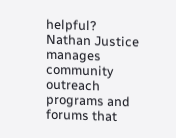helpful?
Nathan Justice manages community outreach programs and forums that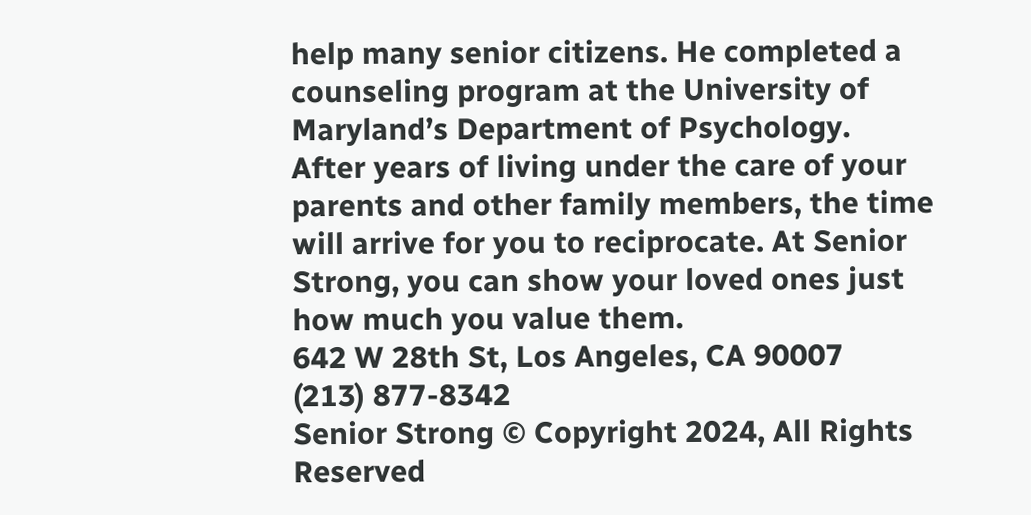help many senior citizens. He completed a counseling program at the University of Maryland’s Department of Psychology.
After years of living under the care of your parents and other family members, the time will arrive for you to reciprocate. At Senior Strong, you can show your loved ones just how much you value them.
642 W 28th St, Los Angeles, CA 90007
(213) 877-8342
Senior Strong © Copyright 2024, All Rights Reserved